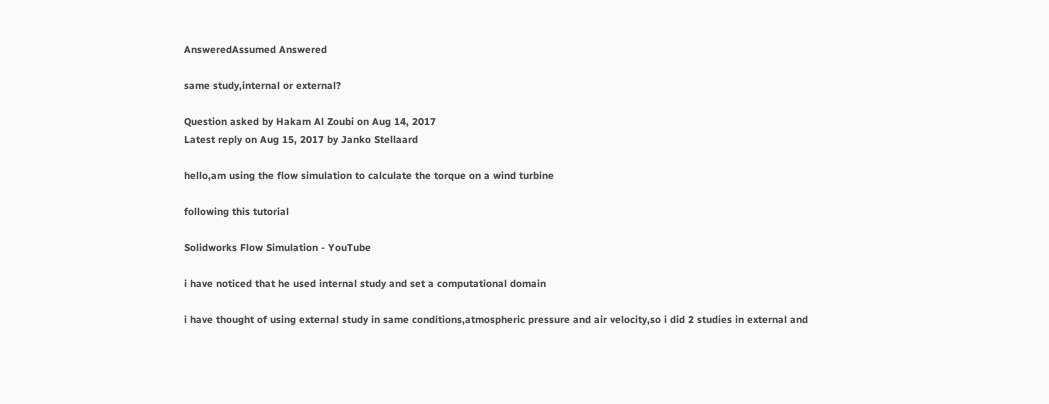AnsweredAssumed Answered

same study,internal or external?

Question asked by Hakam Al Zoubi on Aug 14, 2017
Latest reply on Aug 15, 2017 by Janko Stellaard

hello,am using the flow simulation to calculate the torque on a wind turbine

following this tutorial

Solidworks Flow Simulation - YouTube

i have noticed that he used internal study and set a computational domain

i have thought of using external study in same conditions,atmospheric pressure and air velocity,so i did 2 studies in external and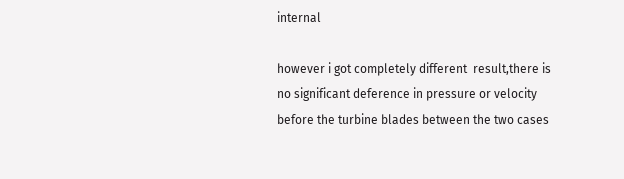internal

however i got completely different  result,there is no significant deference in pressure or velocity before the turbine blades between the two cases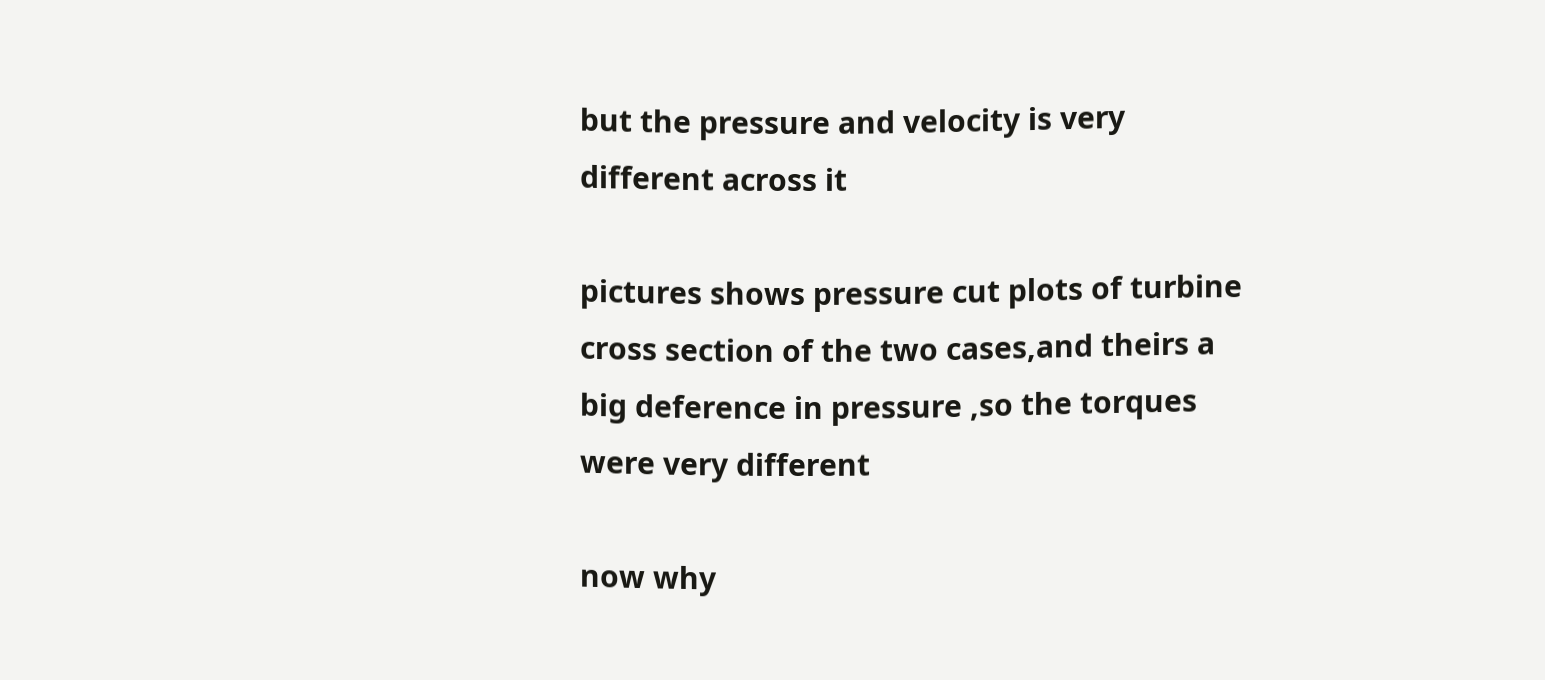but the pressure and velocity is very different across it

pictures shows pressure cut plots of turbine cross section of the two cases,and theirs a big deference in pressure ,so the torques were very different

now why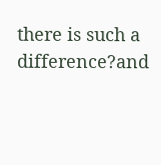there is such a difference?and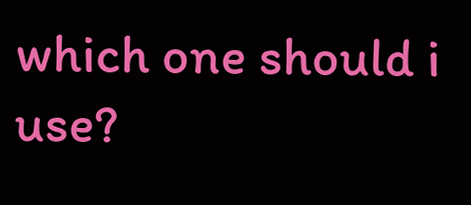which one should i use?